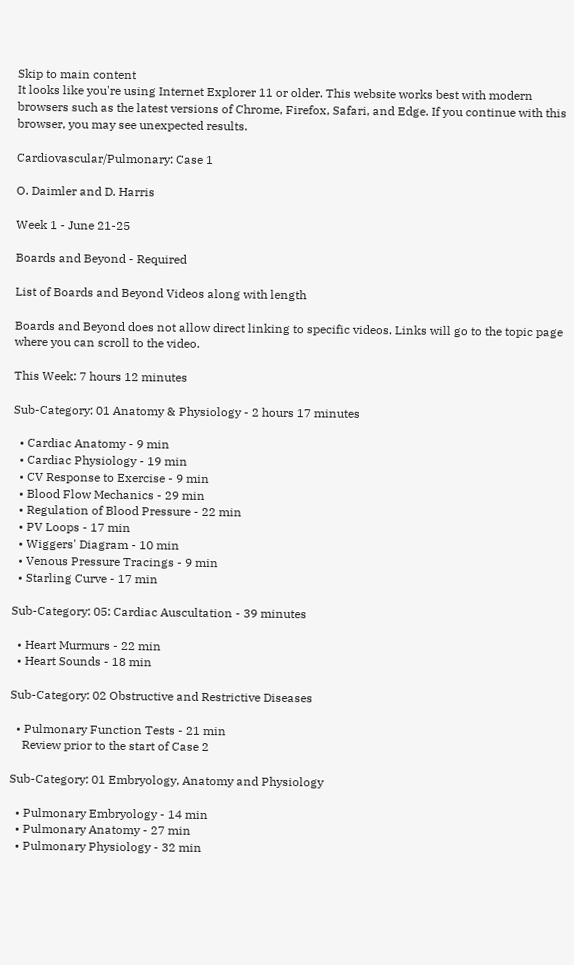Skip to main content
It looks like you're using Internet Explorer 11 or older. This website works best with modern browsers such as the latest versions of Chrome, Firefox, Safari, and Edge. If you continue with this browser, you may see unexpected results.

Cardiovascular/Pulmonary: Case 1

O. Daimler and D. Harris

Week 1 - June 21-25

Boards and Beyond - Required

List of Boards and Beyond Videos along with length

Boards and Beyond does not allow direct linking to specific videos. Links will go to the topic page where you can scroll to the video.

This Week: 7 hours 12 minutes

Sub-Category: 01 Anatomy & Physiology - 2 hours 17 minutes

  • Cardiac Anatomy - 9 min
  • Cardiac Physiology - 19 min
  • CV Response to Exercise - 9 min
  • Blood Flow Mechanics - 29 min
  • Regulation of Blood Pressure - 22 min
  • PV Loops - 17 min
  • Wiggers' Diagram - 10 min
  • Venous Pressure Tracings - 9 min
  • Starling Curve - 17 min

Sub-Category: 05: Cardiac Auscultation - 39 minutes

  • Heart Murmurs - 22 min
  • Heart Sounds - 18 min

Sub-Category: 02 Obstructive and Restrictive Diseases

  • Pulmonary Function Tests - 21 min
    Review prior to the start of Case 2

Sub-Category: 01 Embryology, Anatomy and Physiology

  • Pulmonary Embryology - 14 min
  • Pulmonary Anatomy - 27 min
  • Pulmonary Physiology - 32 min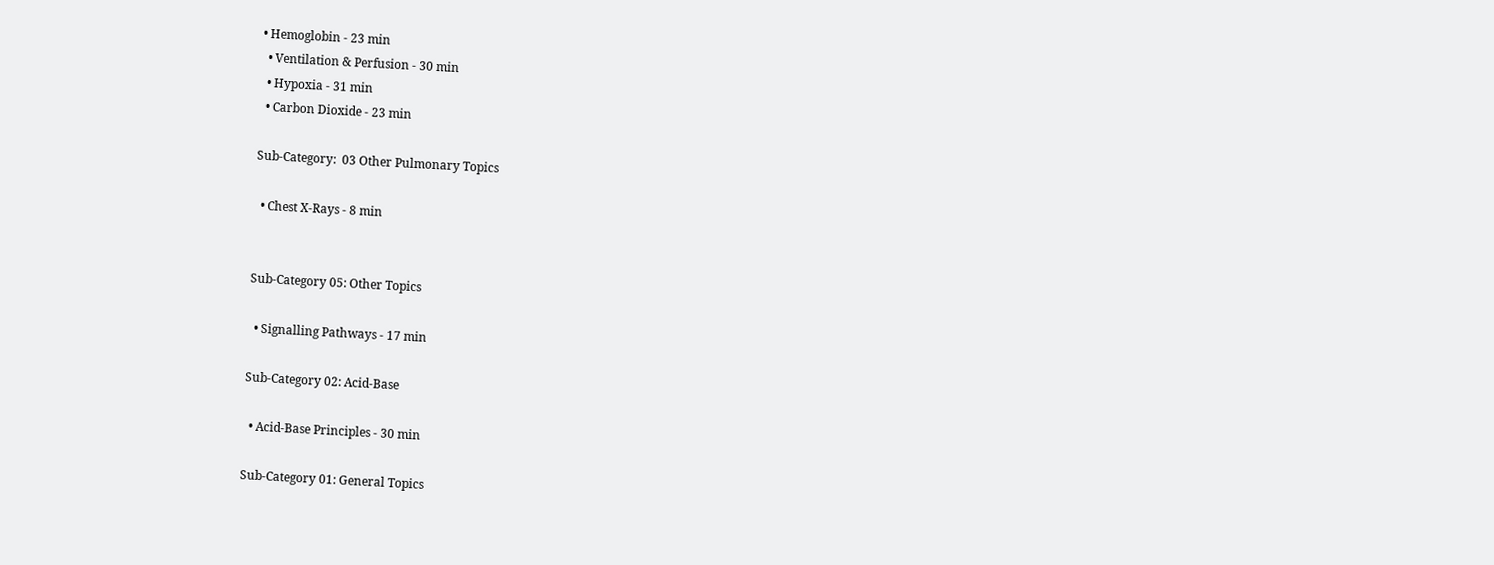• Hemoglobin - 23 min
  • Ventilation & Perfusion - 30 min
  • Hypoxia - 31 min
  • Carbon Dioxide - 23 min

Sub-Category:  03 Other Pulmonary Topics

  • Chest X-Rays - 8 min


Sub-Category 05: Other Topics

  • Signalling Pathways - 17 min

Sub-Category 02: Acid-Base

  • Acid-Base Principles - 30 min

Sub-Category 01: General Topics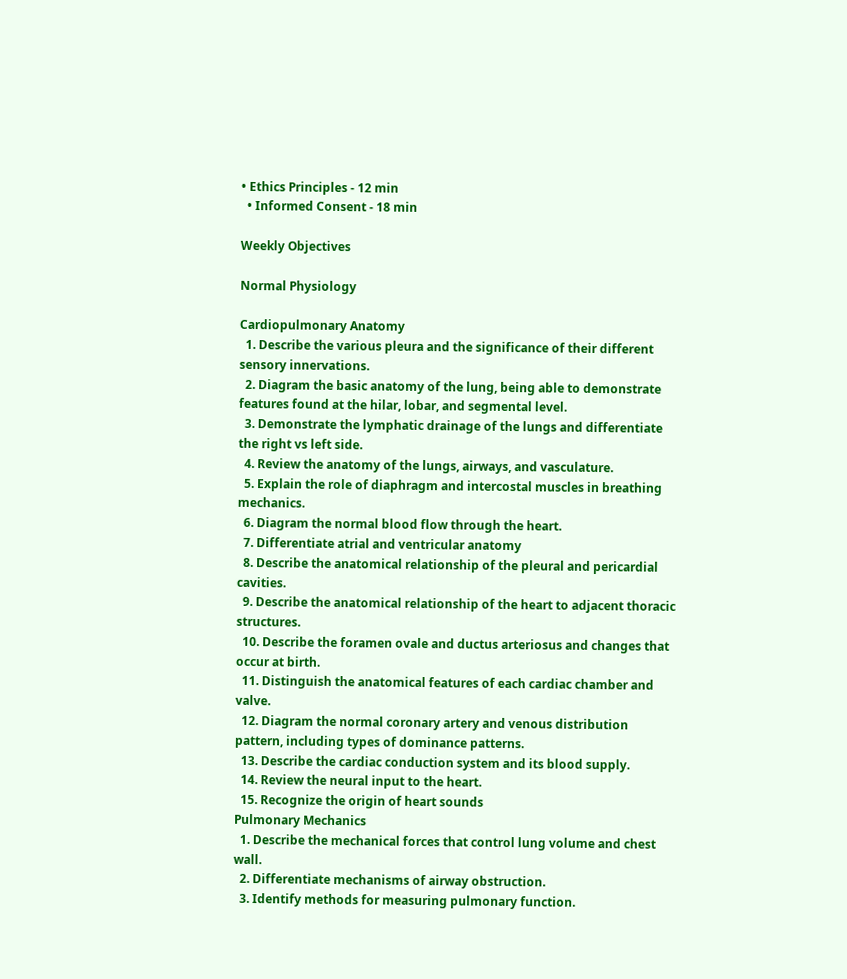• Ethics Principles - 12 min
  • Informed Consent - 18 min

Weekly Objectives

Normal Physiology

Cardiopulmonary Anatomy
  1. Describe the various pleura and the significance of their different sensory innervations.
  2. Diagram the basic anatomy of the lung, being able to demonstrate features found at the hilar, lobar, and segmental level.
  3. Demonstrate the lymphatic drainage of the lungs and differentiate the right vs left side.
  4. Review the anatomy of the lungs, airways, and vasculature.
  5. Explain the role of diaphragm and intercostal muscles in breathing mechanics.
  6. Diagram the normal blood flow through the heart.
  7. Differentiate atrial and ventricular anatomy
  8. Describe the anatomical relationship of the pleural and pericardial cavities.
  9. Describe the anatomical relationship of the heart to adjacent thoracic structures.
  10. Describe the foramen ovale and ductus arteriosus and changes that occur at birth.
  11. Distinguish the anatomical features of each cardiac chamber and valve.
  12. Diagram the normal coronary artery and venous distribution pattern, including types of dominance patterns.
  13. Describe the cardiac conduction system and its blood supply.
  14. Review the neural input to the heart.
  15. Recognize the origin of heart sounds
Pulmonary Mechanics
  1. Describe the mechanical forces that control lung volume and chest wall.
  2. Differentiate mechanisms of airway obstruction.
  3. Identify methods for measuring pulmonary function.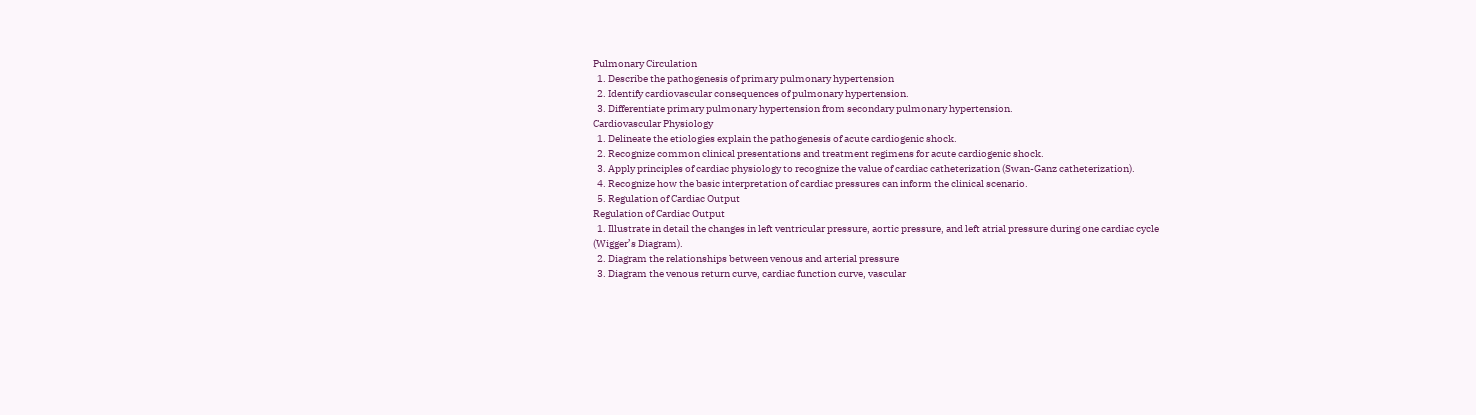Pulmonary Circulation
  1. Describe the pathogenesis of primary pulmonary hypertension
  2. Identify cardiovascular consequences of pulmonary hypertension.
  3. Differentiate primary pulmonary hypertension from secondary pulmonary hypertension.
Cardiovascular Physiology
  1. Delineate the etiologies explain the pathogenesis of acute cardiogenic shock.
  2. Recognize common clinical presentations and treatment regimens for acute cardiogenic shock.
  3. Apply principles of cardiac physiology to recognize the value of cardiac catheterization (Swan-Ganz catheterization).
  4. Recognize how the basic interpretation of cardiac pressures can inform the clinical scenario.
  5. Regulation of Cardiac Output
Regulation of Cardiac Output
  1. Illustrate in detail the changes in left ventricular pressure, aortic pressure, and left atrial pressure during one cardiac cycle (Wigger’s Diagram).
  2. Diagram the relationships between venous and arterial pressure
  3. Diagram the venous return curve, cardiac function curve, vascular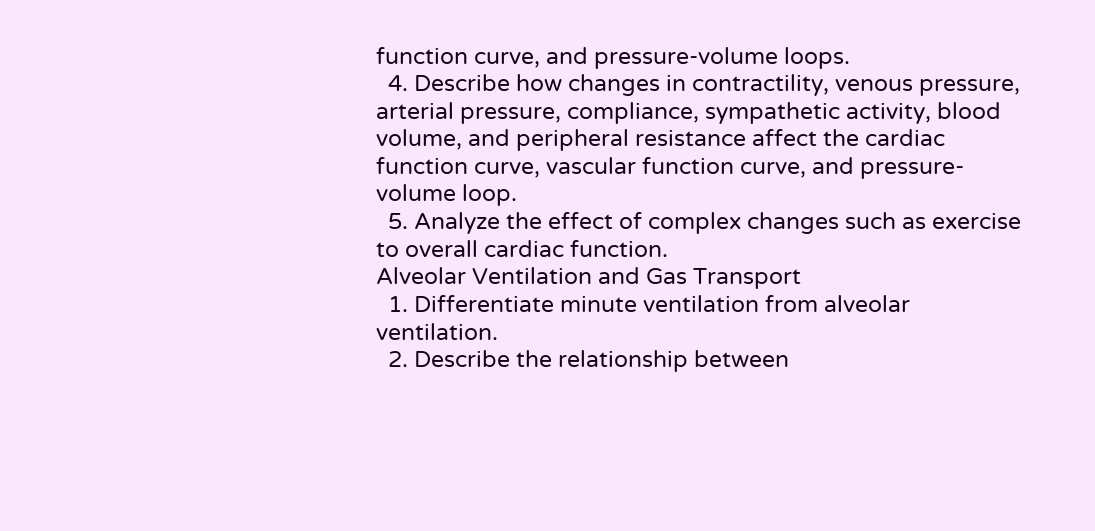function curve, and pressure-volume loops.
  4. Describe how changes in contractility, venous pressure, arterial pressure, compliance, sympathetic activity, blood volume, and peripheral resistance affect the cardiac function curve, vascular function curve, and pressure-volume loop.
  5. Analyze the effect of complex changes such as exercise to overall cardiac function.
Alveolar Ventilation and Gas Transport
  1. Differentiate minute ventilation from alveolar ventilation.
  2. Describe the relationship between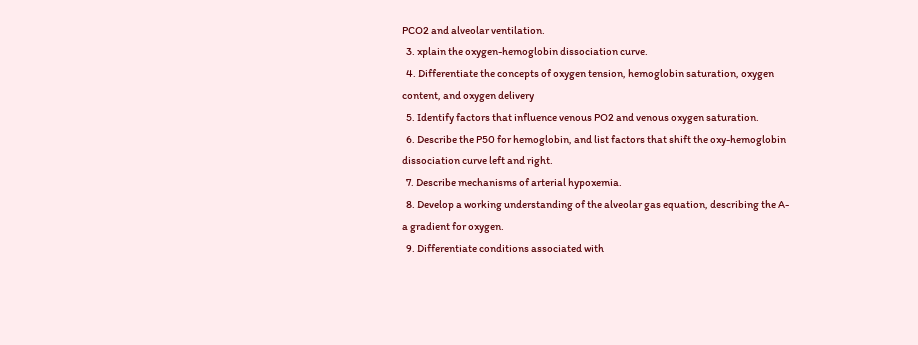PCO2 and alveolar ventilation.
  3. xplain the oxygen-hemoglobin dissociation curve.
  4. Differentiate the concepts of oxygen tension, hemoglobin saturation, oxygen content, and oxygen delivery
  5. Identify factors that influence venous PO2 and venous oxygen saturation.
  6. Describe the P50 for hemoglobin, and list factors that shift the oxy-hemoglobin dissociation curve left and right.
  7. Describe mechanisms of arterial hypoxemia.
  8. Develop a working understanding of the alveolar gas equation, describing the A-a gradient for oxygen.
  9. Differentiate conditions associated with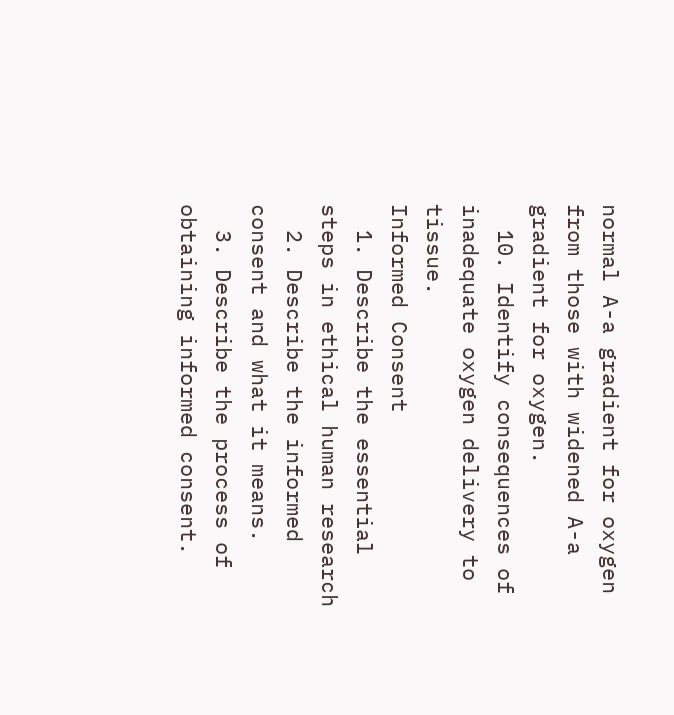normal A-a gradient for oxygen from those with widened A-a gradient for oxygen.
  10. Identify consequences of inadequate oxygen delivery to tissue.
Informed Consent
  1. Describe the essential steps in ethical human research
  2. Describe the informed consent and what it means.
  3. Describe the process of obtaining informed consent.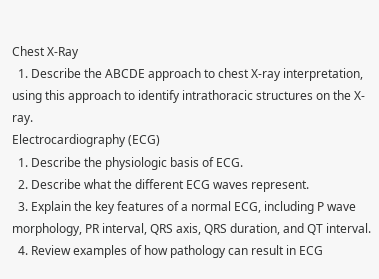Chest X-Ray
  1. Describe the ABCDE approach to chest X-ray interpretation, using this approach to identify intrathoracic structures on the X-ray.
Electrocardiography (ECG)
  1. Describe the physiologic basis of ECG.
  2. Describe what the different ECG waves represent.
  3. Explain the key features of a normal ECG, including P wave morphology, PR interval, QRS axis, QRS duration, and QT interval.
  4. Review examples of how pathology can result in ECG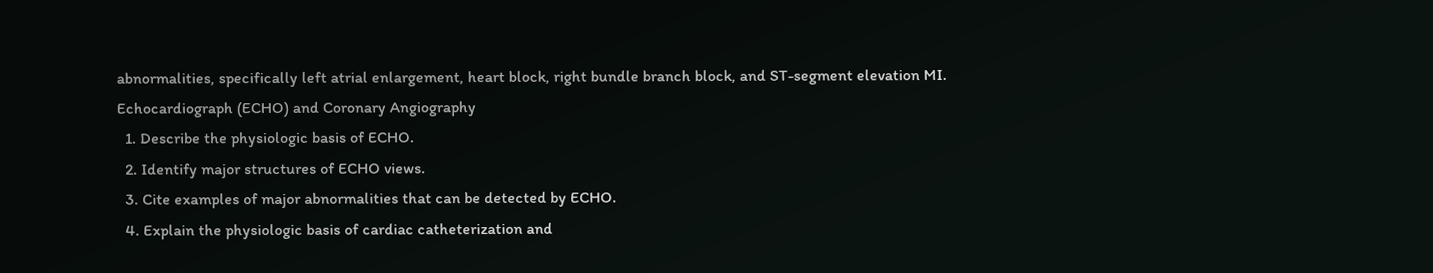abnormalities, specifically left atrial enlargement, heart block, right bundle branch block, and ST-segment elevation MI.
Echocardiograph (ECHO) and Coronary Angiography
  1. Describe the physiologic basis of ECHO.
  2. Identify major structures of ECHO views.
  3. Cite examples of major abnormalities that can be detected by ECHO.
  4. Explain the physiologic basis of cardiac catheterization and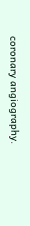coronary angiography.